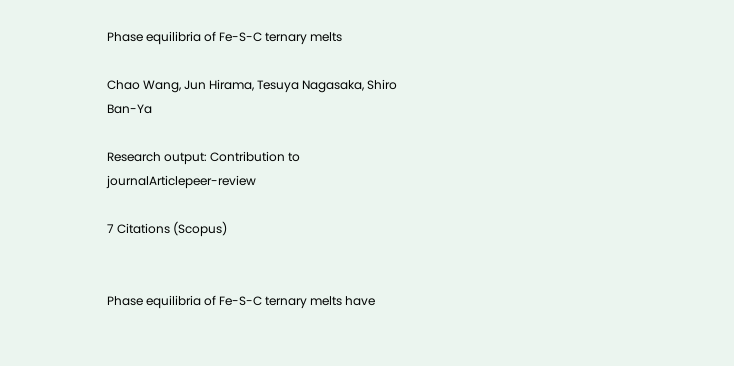Phase equilibria of Fe-S-C ternary melts

Chao Wang, Jun Hirama, Tesuya Nagasaka, Shiro Ban-Ya

Research output: Contribution to journalArticlepeer-review

7 Citations (Scopus)


Phase equilibria of Fe-S-C ternary melts have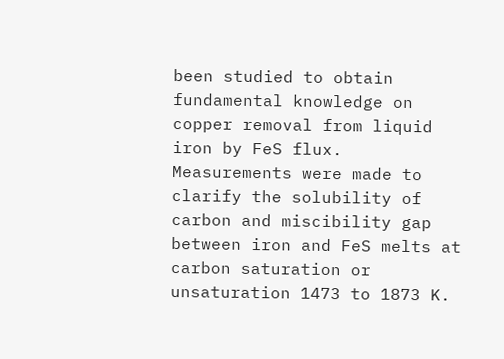been studied to obtain fundamental knowledge on copper removal from liquid iron by FeS flux. Measurements were made to clarify the solubility of carbon and miscibility gap between iron and FeS melts at carbon saturation or unsaturation 1473 to 1873 K.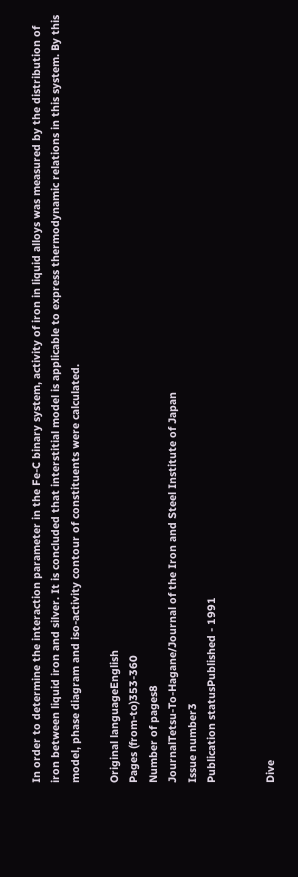In order to determine the interaction parameter in the Fe-C binary system, activity of iron in liquid alloys was measured by the distribution of iron between liquid iron and silver. It is concluded that interstitial model is applicable to express thermodynamic relations in this system. By this model, phase diagram and iso-activity contour of constituents were calculated.

Original languageEnglish
Pages (from-to)353-360
Number of pages8
JournalTetsu-To-Hagane/Journal of the Iron and Steel Institute of Japan
Issue number3
Publication statusPublished - 1991


Dive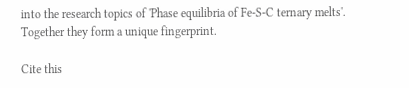into the research topics of 'Phase equilibria of Fe-S-C ternary melts'. Together they form a unique fingerprint.

Cite this